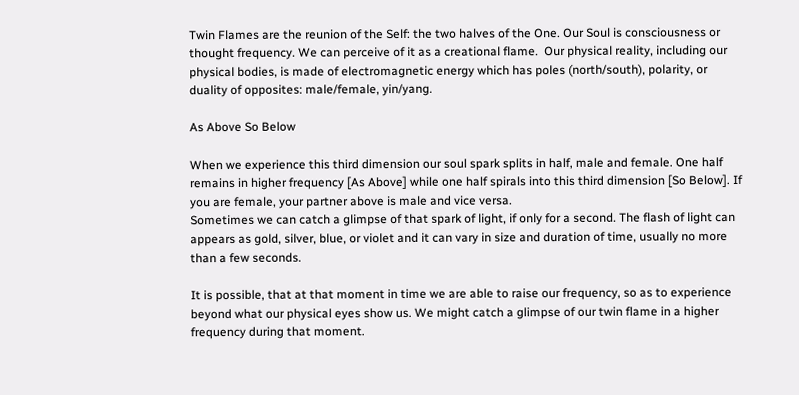Twin Flames are the reunion of the Self: the two halves of the One. Our Soul is consciousness or thought frequency. We can perceive of it as a creational flame.  Our physical reality, including our physical bodies, is made of electromagnetic energy which has poles (north/south), polarity, or duality of opposites: male/female, yin/yang.

As Above So Below

When we experience this third dimension our soul spark splits in half, male and female. One half remains in higher frequency [As Above] while one half spirals into this third dimension [So Below]. If you are female, your partner above is male and vice versa.
Sometimes we can catch a glimpse of that spark of light, if only for a second. The flash of light can appears as gold, silver, blue, or violet and it can vary in size and duration of time, usually no more than a few seconds.

It is possible, that at that moment in time we are able to raise our frequency, so as to experience beyond what our physical eyes show us. We might catch a glimpse of our twin flame in a higher frequency during that moment.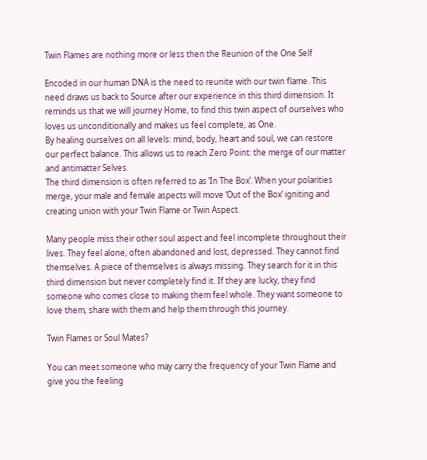Twin Flames are nothing more or less then the Reunion of the One Self

Encoded in our human DNA is the need to reunite with our twin flame. This need draws us back to Source after our experience in this third dimension. It reminds us that we will journey Home, to find this twin aspect of ourselves who loves us unconditionally and makes us feel complete, as One.
By healing ourselves on all levels: mind, body, heart and soul, we can restore our perfect balance. This allows us to reach Zero Point: the merge of our matter and antimatter Selves.
The third dimension is often referred to as ‘In The Box’. When your polarities merge, your male and female aspects will move ‘Out of the Box’ igniting and creating union with your Twin Flame or Twin Aspect.

Many people miss their other soul aspect and feel incomplete throughout their lives. They feel alone, often abandoned and lost, depressed. They cannot find themselves. A piece of themselves is always missing. They search for it in this third dimension but never completely find it. If they are lucky, they find someone who comes close to making them feel whole. They want someone to love them, share with them and help them through this journey.

Twin Flames or Soul Mates?

You can meet someone who may carry the frequency of your Twin Flame and give you the feeling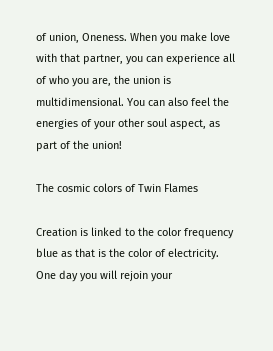of union, Oneness. When you make love with that partner, you can experience all of who you are, the union is multidimensional. You can also feel the energies of your other soul aspect, as part of the union!

The cosmic colors of Twin Flames

Creation is linked to the color frequency blue as that is the color of electricity. One day you will rejoin your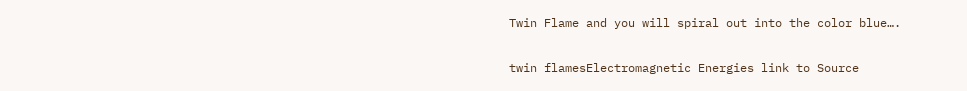Twin Flame and you will spiral out into the color blue….

twin flamesElectromagnetic Energies link to Source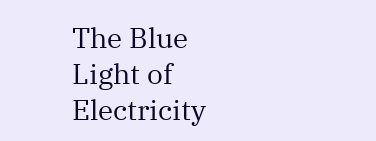The Blue Light of Electricity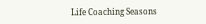Life Coaching Seasons